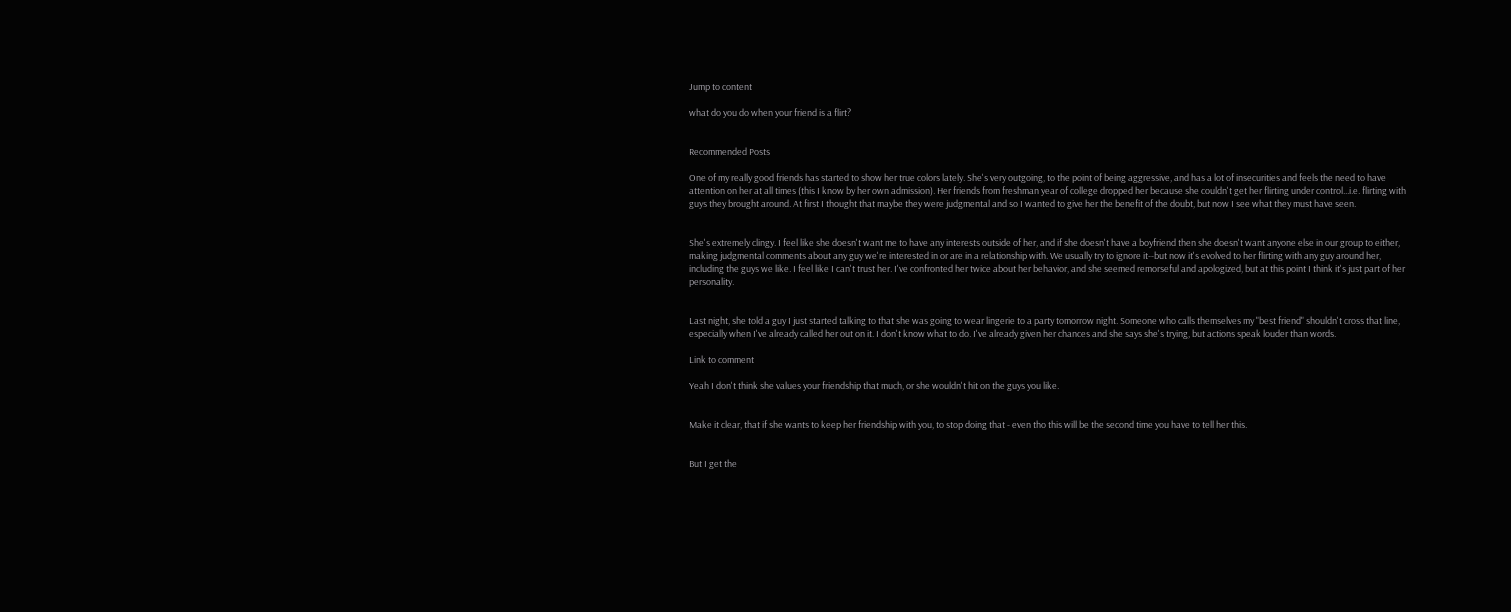Jump to content

what do you do when your friend is a flirt?


Recommended Posts

One of my really good friends has started to show her true colors lately. She's very outgoing, to the point of being aggressive, and has a lot of insecurities and feels the need to have attention on her at all times (this I know by her own admission). Her friends from freshman year of college dropped her because she couldn't get her flirting under control...i.e. flirting with guys they brought around. At first I thought that maybe they were judgmental and so I wanted to give her the benefit of the doubt, but now I see what they must have seen.


She's extremely clingy. I feel like she doesn't want me to have any interests outside of her, and if she doesn't have a boyfriend then she doesn't want anyone else in our group to either, making judgmental comments about any guy we're interested in or are in a relationship with. We usually try to ignore it--but now it's evolved to her flirting with any guy around her, including the guys we like. I feel like I can't trust her. I've confronted her twice about her behavior, and she seemed remorseful and apologized, but at this point I think it's just part of her personality.


Last night, she told a guy I just started talking to that she was going to wear lingerie to a party tomorrow night. Someone who calls themselves my "best friend" shouldn't cross that line, especially when I've already called her out on it. I don't know what to do. I've already given her chances and she says she's trying, but actions speak louder than words.

Link to comment

Yeah I don't think she values your friendship that much, or she wouldn't hit on the guys you like.


Make it clear, that if she wants to keep her friendship with you, to stop doing that - even tho this will be the second time you have to tell her this.


But I get the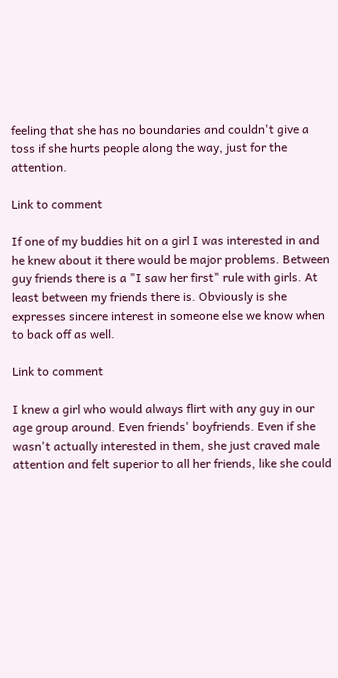feeling that she has no boundaries and couldn't give a toss if she hurts people along the way, just for the attention.

Link to comment

If one of my buddies hit on a girl I was interested in and he knew about it there would be major problems. Between guy friends there is a "I saw her first" rule with girls. At least between my friends there is. Obviously is she expresses sincere interest in someone else we know when to back off as well.

Link to comment

I knew a girl who would always flirt with any guy in our age group around. Even friends' boyfriends. Even if she wasn't actually interested in them, she just craved male attention and felt superior to all her friends, like she could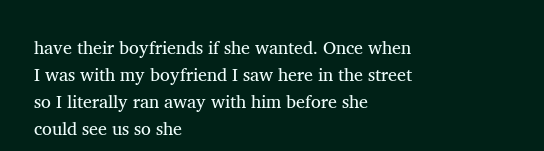have their boyfriends if she wanted. Once when I was with my boyfriend I saw here in the street so I literally ran away with him before she could see us so she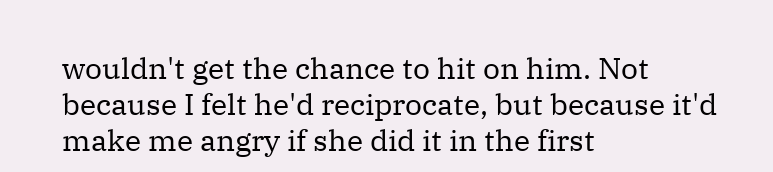wouldn't get the chance to hit on him. Not because I felt he'd reciprocate, but because it'd make me angry if she did it in the first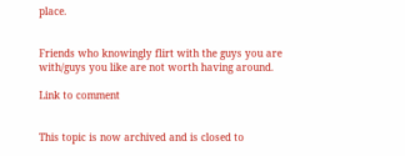place.


Friends who knowingly flirt with the guys you are with/guys you like are not worth having around.

Link to comment


This topic is now archived and is closed to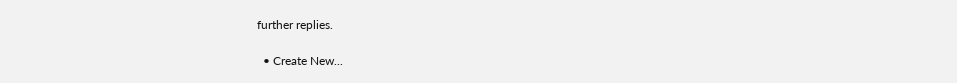further replies.

  • Create New...